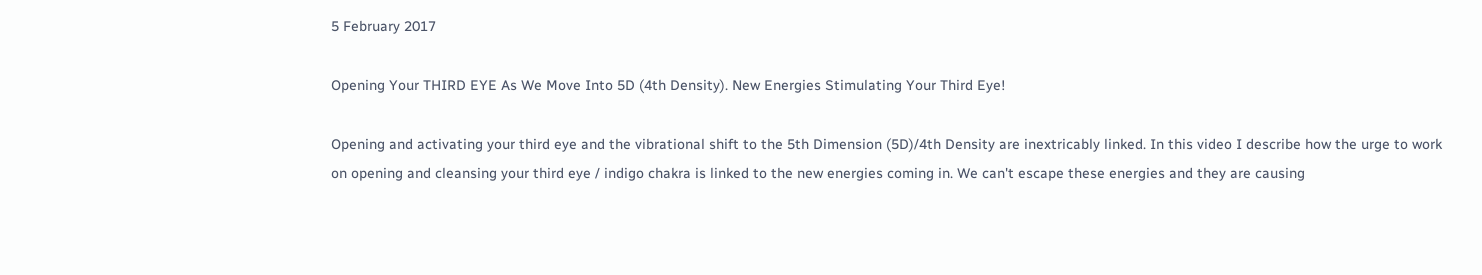5 February 2017

Opening Your THIRD EYE As We Move Into 5D (4th Density). New Energies Stimulating Your Third Eye!

Opening and activating your third eye and the vibrational shift to the 5th Dimension (5D)/4th Density are inextricably linked. In this video I describe how the urge to work on opening and cleansing your third eye / indigo chakra is linked to the new energies coming in. We can't escape these energies and they are causing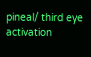pineal/ third eye activation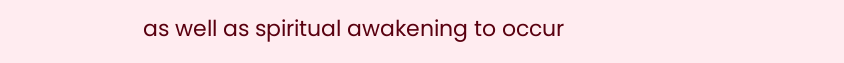as well as spiritual awakening to occur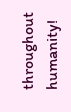throughout humanity!